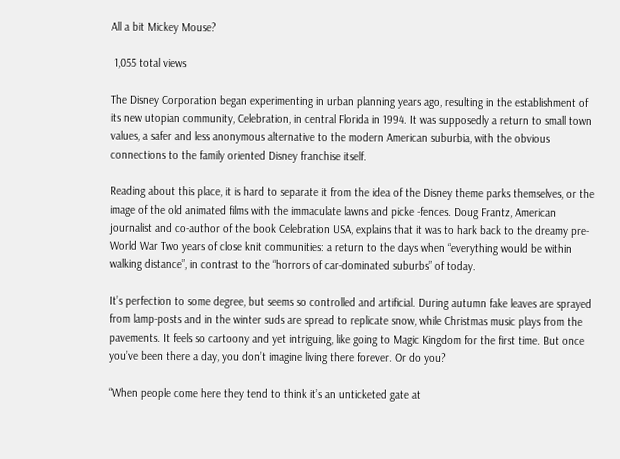All a bit Mickey Mouse?

 1,055 total views

The Disney Corporation began experimenting in urban planning years ago, resulting in the establishment of its new utopian community, Celebration, in central Florida in 1994. It was supposedly a return to small town values, a safer and less anonymous alternative to the modern American suburbia, with the obvious connections to the family oriented Disney franchise itself.

Reading about this place, it is hard to separate it from the idea of the Disney theme parks themselves, or the image of the old animated films with the immaculate lawns and picke -fences. Doug Frantz, American journalist and co-author of the book Celebration USA, explains that it was to hark back to the dreamy pre-World War Two years of close knit communities: a return to the days when “everything would be within walking distance”, in contrast to the “horrors of car-dominated suburbs” of today.

It’s perfection to some degree, but seems so controlled and artificial. During autumn fake leaves are sprayed from lamp-posts and in the winter suds are spread to replicate snow, while Christmas music plays from the pavements. It feels so cartoony and yet intriguing, like going to Magic Kingdom for the first time. But once you’ve been there a day, you don’t imagine living there forever. Or do you?

“When people come here they tend to think it’s an unticketed gate at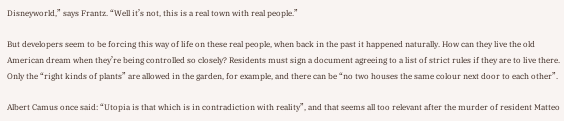Disneyworld,” says Frantz. “Well it’s not, this is a real town with real people.”

But developers seem to be forcing this way of life on these real people, when back in the past it happened naturally. How can they live the old American dream when they’re being controlled so closely? Residents must sign a document agreeing to a list of strict rules if they are to live there. Only the “right kinds of plants” are allowed in the garden, for example, and there can be “no two houses the same colour next door to each other”.

Albert Camus once said: “Utopia is that which is in contradiction with reality”, and that seems all too relevant after the murder of resident Matteo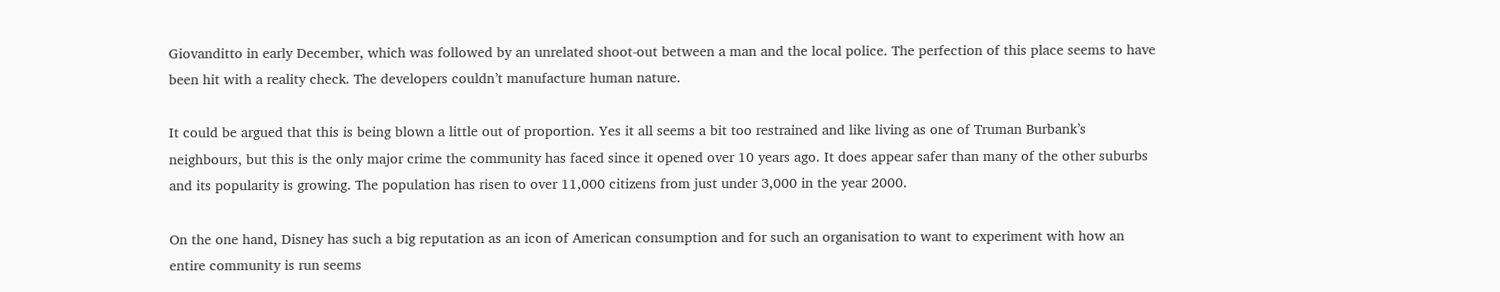Giovanditto in early December, which was followed by an unrelated shoot-out between a man and the local police. The perfection of this place seems to have been hit with a reality check. The developers couldn’t manufacture human nature.

It could be argued that this is being blown a little out of proportion. Yes it all seems a bit too restrained and like living as one of Truman Burbank’s neighbours, but this is the only major crime the community has faced since it opened over 10 years ago. It does appear safer than many of the other suburbs and its popularity is growing. The population has risen to over 11,000 citizens from just under 3,000 in the year 2000.

On the one hand, Disney has such a big reputation as an icon of American consumption and for such an organisation to want to experiment with how an entire community is run seems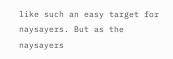like such an easy target for naysayers. But as the naysayers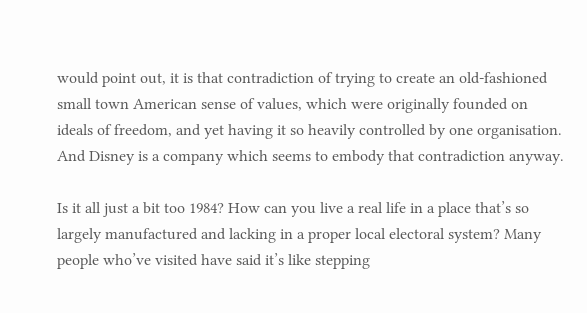would point out, it is that contradiction of trying to create an old-fashioned small town American sense of values, which were originally founded on ideals of freedom, and yet having it so heavily controlled by one organisation. And Disney is a company which seems to embody that contradiction anyway.

Is it all just a bit too 1984? How can you live a real life in a place that’s so largely manufactured and lacking in a proper local electoral system? Many people who’ve visited have said it’s like stepping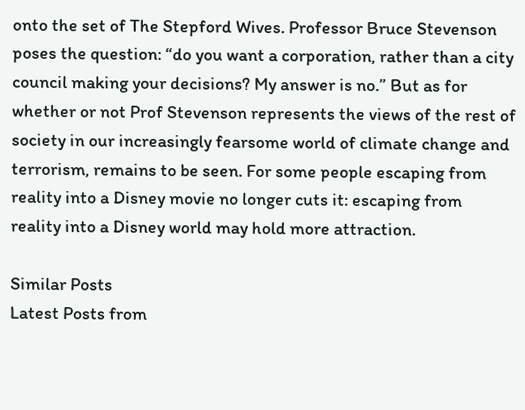onto the set of The Stepford Wives. Professor Bruce Stevenson poses the question: “do you want a corporation, rather than a city council making your decisions? My answer is no.” But as for whether or not Prof Stevenson represents the views of the rest of society in our increasingly fearsome world of climate change and terrorism, remains to be seen. For some people escaping from reality into a Disney movie no longer cuts it: escaping from reality into a Disney world may hold more attraction.

Similar Posts
Latest Posts from